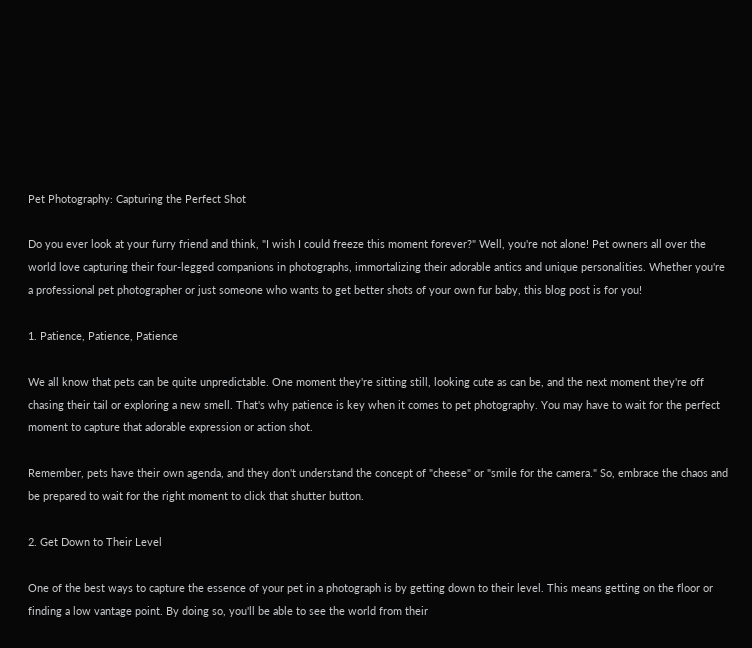Pet Photography: Capturing the Perfect Shot

Do you ever look at your furry friend and think, "I wish I could freeze this moment forever?" Well, you're not alone! Pet owners all over the world love capturing their four-legged companions in photographs, immortalizing their adorable antics and unique personalities. Whether you're a professional pet photographer or just someone who wants to get better shots of your own fur baby, this blog post is for you!

1. Patience, Patience, Patience

We all know that pets can be quite unpredictable. One moment they're sitting still, looking cute as can be, and the next moment they're off chasing their tail or exploring a new smell. That's why patience is key when it comes to pet photography. You may have to wait for the perfect moment to capture that adorable expression or action shot.

Remember, pets have their own agenda, and they don't understand the concept of "cheese" or "smile for the camera." So, embrace the chaos and be prepared to wait for the right moment to click that shutter button.

2. Get Down to Their Level

One of the best ways to capture the essence of your pet in a photograph is by getting down to their level. This means getting on the floor or finding a low vantage point. By doing so, you'll be able to see the world from their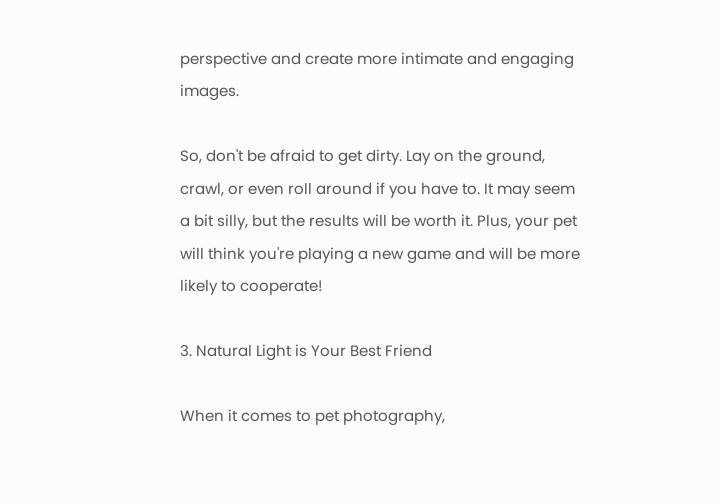perspective and create more intimate and engaging images.

So, don't be afraid to get dirty. Lay on the ground, crawl, or even roll around if you have to. It may seem a bit silly, but the results will be worth it. Plus, your pet will think you're playing a new game and will be more likely to cooperate!

3. Natural Light is Your Best Friend

When it comes to pet photography,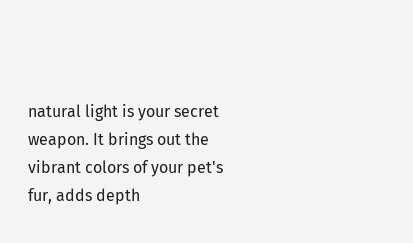natural light is your secret weapon. It brings out the vibrant colors of your pet's fur, adds depth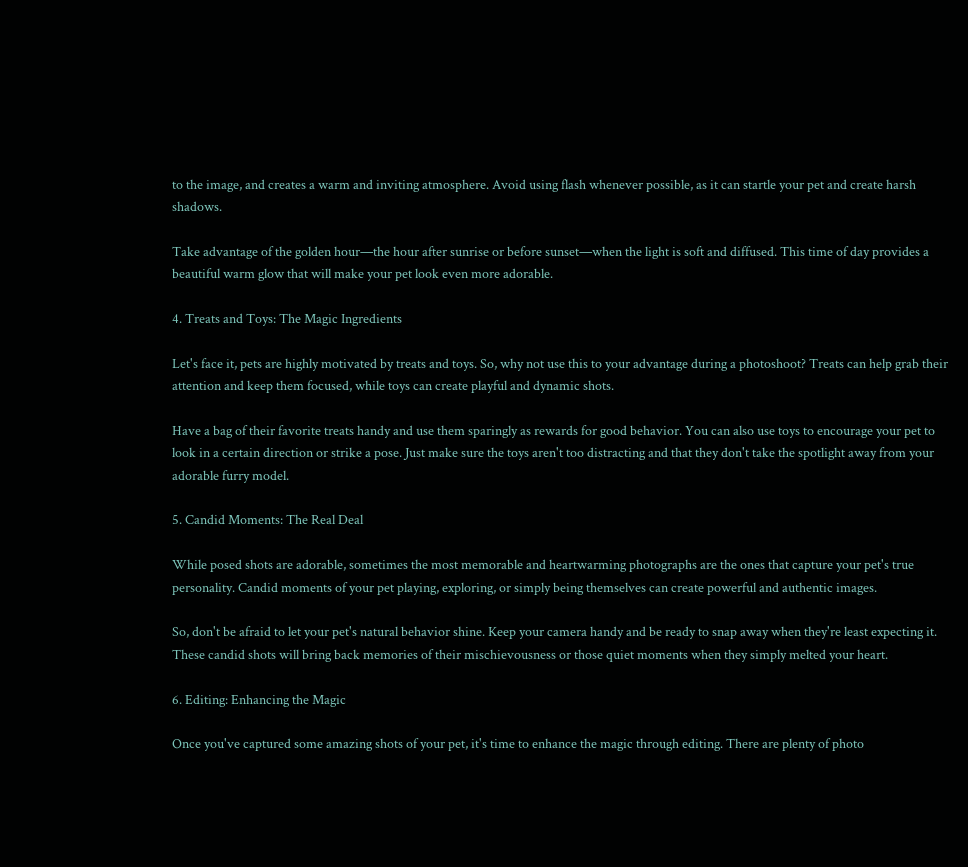to the image, and creates a warm and inviting atmosphere. Avoid using flash whenever possible, as it can startle your pet and create harsh shadows.

Take advantage of the golden hour—the hour after sunrise or before sunset—when the light is soft and diffused. This time of day provides a beautiful warm glow that will make your pet look even more adorable.

4. Treats and Toys: The Magic Ingredients

Let's face it, pets are highly motivated by treats and toys. So, why not use this to your advantage during a photoshoot? Treats can help grab their attention and keep them focused, while toys can create playful and dynamic shots.

Have a bag of their favorite treats handy and use them sparingly as rewards for good behavior. You can also use toys to encourage your pet to look in a certain direction or strike a pose. Just make sure the toys aren't too distracting and that they don't take the spotlight away from your adorable furry model.

5. Candid Moments: The Real Deal

While posed shots are adorable, sometimes the most memorable and heartwarming photographs are the ones that capture your pet's true personality. Candid moments of your pet playing, exploring, or simply being themselves can create powerful and authentic images.

So, don't be afraid to let your pet's natural behavior shine. Keep your camera handy and be ready to snap away when they're least expecting it. These candid shots will bring back memories of their mischievousness or those quiet moments when they simply melted your heart.

6. Editing: Enhancing the Magic

Once you've captured some amazing shots of your pet, it's time to enhance the magic through editing. There are plenty of photo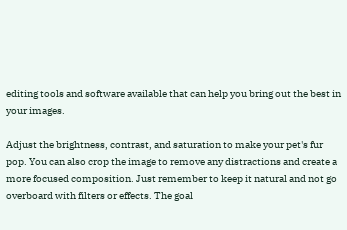editing tools and software available that can help you bring out the best in your images.

Adjust the brightness, contrast, and saturation to make your pet's fur pop. You can also crop the image to remove any distractions and create a more focused composition. Just remember to keep it natural and not go overboard with filters or effects. The goal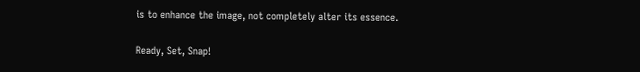is to enhance the image, not completely alter its essence.

Ready, Set, Snap!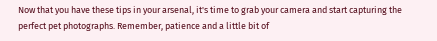Now that you have these tips in your arsenal, it's time to grab your camera and start capturing the perfect pet photographs. Remember, patience and a little bit of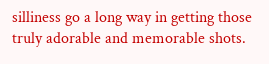silliness go a long way in getting those truly adorable and memorable shots.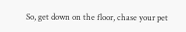So, get down on the floor, chase your pet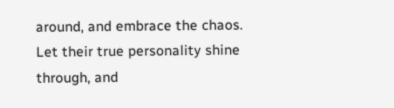around, and embrace the chaos. Let their true personality shine through, and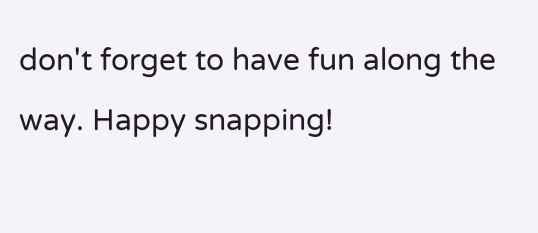don't forget to have fun along the way. Happy snapping!